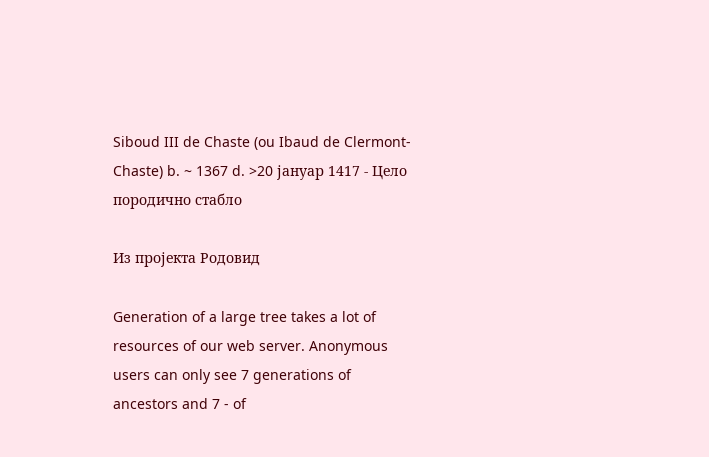Siboud III de Chaste (ou Ibaud de Clermont-Chaste) b. ~ 1367 d. >20 јануар 1417 - Цело породично стабло

Из пројекта Родовид

Generation of a large tree takes a lot of resources of our web server. Anonymous users can only see 7 generations of ancestors and 7 - of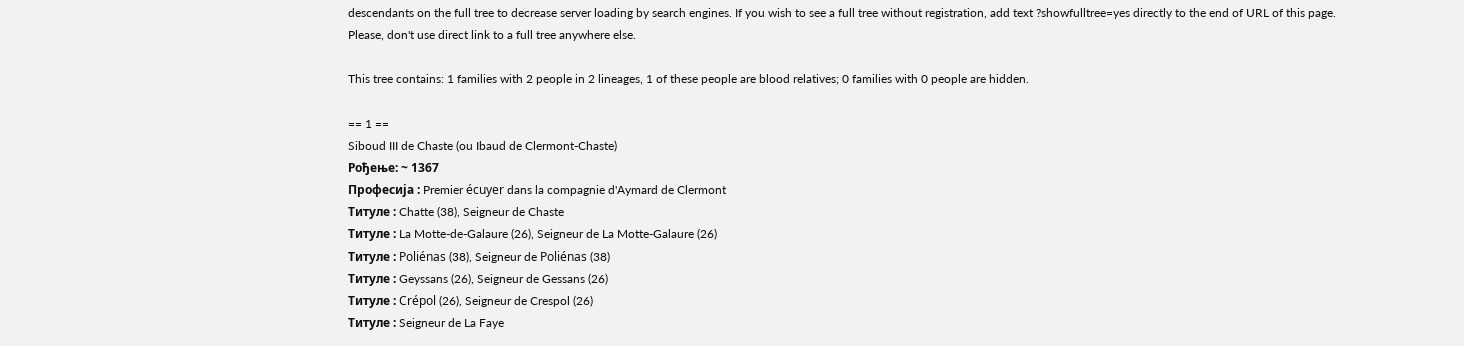descendants on the full tree to decrease server loading by search engines. If you wish to see a full tree without registration, add text ?showfulltree=yes directly to the end of URL of this page. Please, don't use direct link to a full tree anywhere else.

This tree contains: 1 families with 2 people in 2 lineages, 1 of these people are blood relatives; 0 families with 0 people are hidden.

== 1 ==
Siboud III de Chaste (ou Ibaud de Clermont-Chaste)
Рођење: ~ 1367
Професија : Premier écuyer dans la compagnie d'Aymard de Clermont
Титуле : Chatte (38), Seigneur de Chaste
Титуле : La Motte-de-Galaure (26), Seigneur de La Motte-Galaure (26)
Титуле : Poliénas (38), Seigneur de Poliénas (38)
Титуле : Geyssans (26), Seigneur de Gessans (26)
Титуле : Crépol (26), Seigneur de Crespol (26)
Титуле : Seigneur de La Faye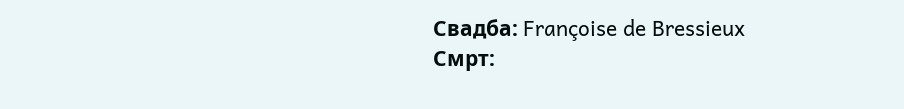Свадба: Françoise de Bressieux
Смрт: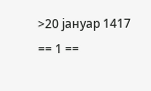>20 јануар 1417
== 1 ==